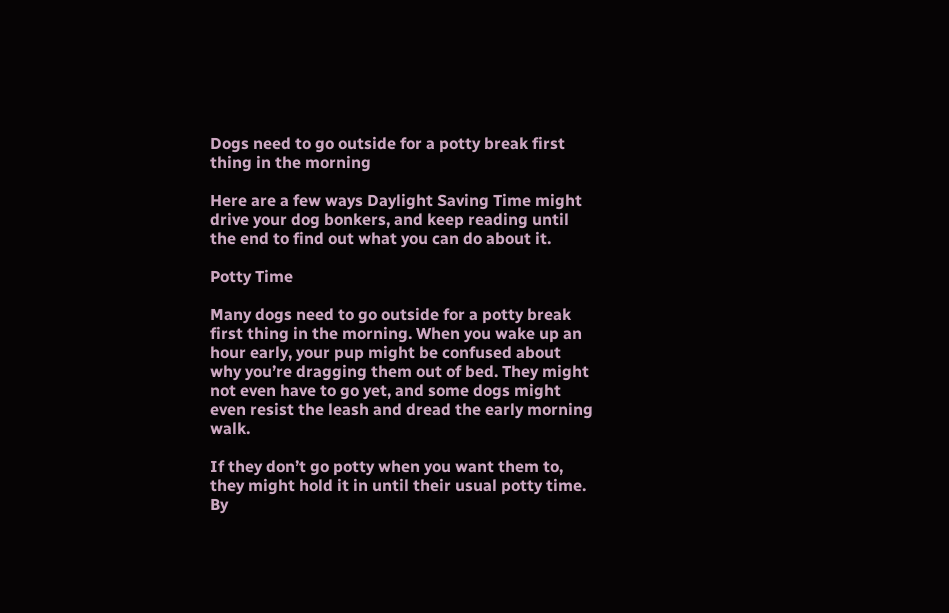Dogs need to go outside for a potty break first thing in the morning

Here are a few ways Daylight Saving Time might drive your dog bonkers, and keep reading until the end to find out what you can do about it.

Potty Time

Many dogs need to go outside for a potty break first thing in the morning. When you wake up an hour early, your pup might be confused about why you’re dragging them out of bed. They might not even have to go yet, and some dogs might even resist the leash and dread the early morning walk.

If they don’t go potty when you want them to, they might hold it in until their usual potty time. By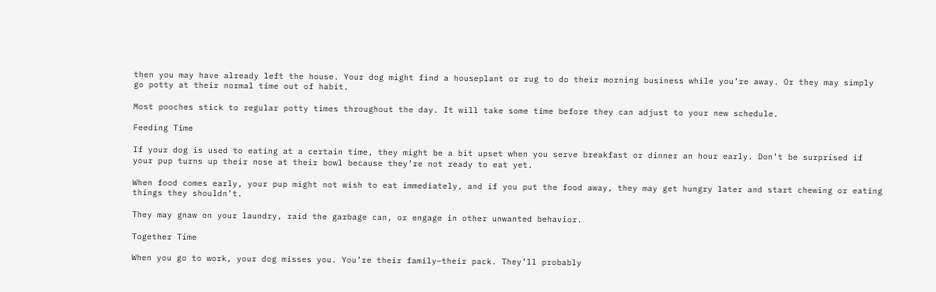then you may have already left the house. Your dog might find a houseplant or rug to do their morning business while you’re away. Or they may simply go potty at their normal time out of habit.

Most pooches stick to regular potty times throughout the day. It will take some time before they can adjust to your new schedule.

Feeding Time

If your dog is used to eating at a certain time, they might be a bit upset when you serve breakfast or dinner an hour early. Don’t be surprised if your pup turns up their nose at their bowl because they’re not ready to eat yet.

When food comes early, your pup might not wish to eat immediately, and if you put the food away, they may get hungry later and start chewing or eating things they shouldn’t.

They may gnaw on your laundry, raid the garbage can, or engage in other unwanted behavior.

Together Time

When you go to work, your dog misses you. You’re their family–their pack. They’ll probably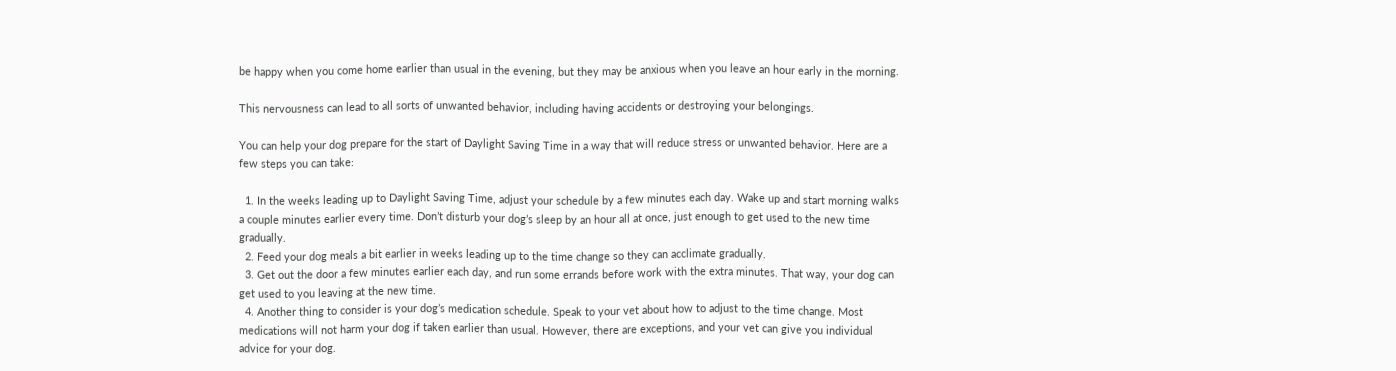be happy when you come home earlier than usual in the evening, but they may be anxious when you leave an hour early in the morning.

This nervousness can lead to all sorts of unwanted behavior, including having accidents or destroying your belongings.

You can help your dog prepare for the start of Daylight Saving Time in a way that will reduce stress or unwanted behavior. Here are a few steps you can take:

  1. In the weeks leading up to Daylight Saving Time, adjust your schedule by a few minutes each day. Wake up and start morning walks a couple minutes earlier every time. Don’t disturb your dog’s sleep by an hour all at once, just enough to get used to the new time gradually.
  2. Feed your dog meals a bit earlier in weeks leading up to the time change so they can acclimate gradually.
  3. Get out the door a few minutes earlier each day, and run some errands before work with the extra minutes. That way, your dog can get used to you leaving at the new time.
  4. Another thing to consider is your dog’s medication schedule. Speak to your vet about how to adjust to the time change. Most medications will not harm your dog if taken earlier than usual. However, there are exceptions, and your vet can give you individual advice for your dog.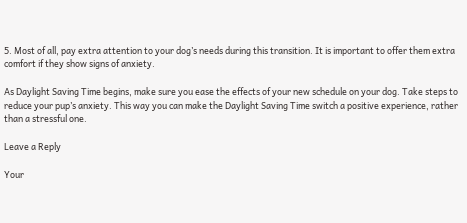5. Most of all, pay extra attention to your dog’s needs during this transition. It is important to offer them extra comfort if they show signs of anxiety.

As Daylight Saving Time begins, make sure you ease the effects of your new schedule on your dog. Take steps to reduce your pup’s anxiety. This way you can make the Daylight Saving Time switch a positive experience, rather than a stressful one.

Leave a Reply

Your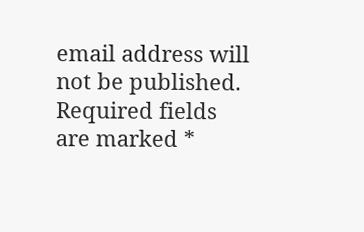email address will not be published. Required fields are marked *